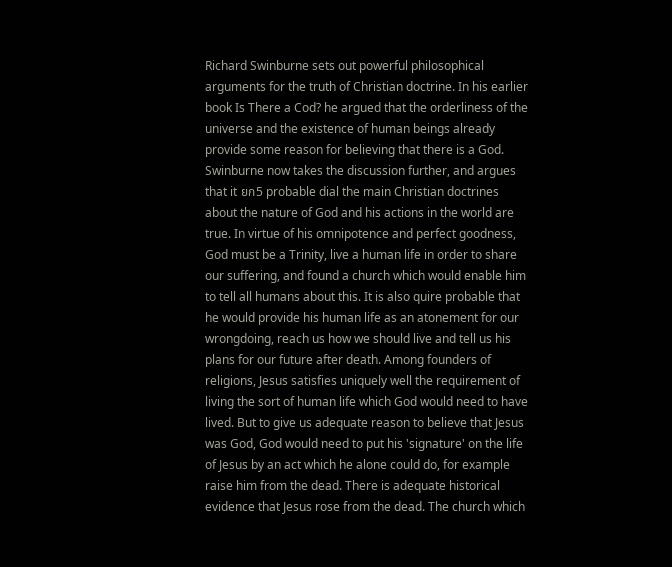Richard Swinburne sets out powerful philosophical arguments for the truth of Christian doctrine. In his earlier book Is There a Cod? he argued that the orderliness of the universe and the existence of human beings already provide some reason for believing that there is a God. Swinburne now takes the discussion further, and argues that it ยก5 probable dial the main Christian doctrines about the nature of God and his actions in the world are true. In virtue of his omnipotence and perfect goodness, God must be a Trinity, live a human life in order to share our suffering, and found a church which would enable him to tell all humans about this. It is also quire probable that he would provide his human life as an atonement for our wrongdoing, reach us how we should live and tell us his plans for our future after death. Among founders of religions, Jesus satisfies uniquely well the requirement of living the sort of human life which God would need to have lived. But to give us adequate reason to believe that Jesus was God, God would need to put his 'signature' on the life of Jesus by an act which he alone could do, for example raise him from the dead. There is adequate historical evidence that Jesus rose from the dead. The church which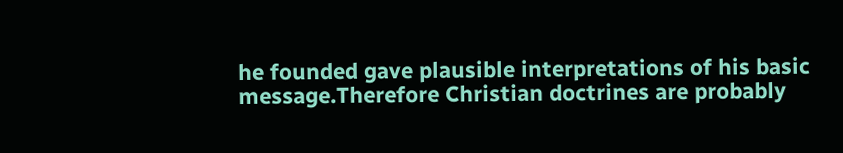he founded gave plausible interpretations of his basic message.Therefore Christian doctrines are probably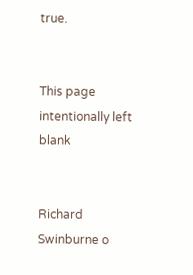true.


This page intentionally left blank


Richard Swinburne o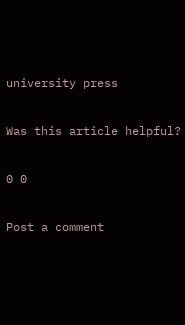university press

Was this article helpful?

0 0

Post a comment